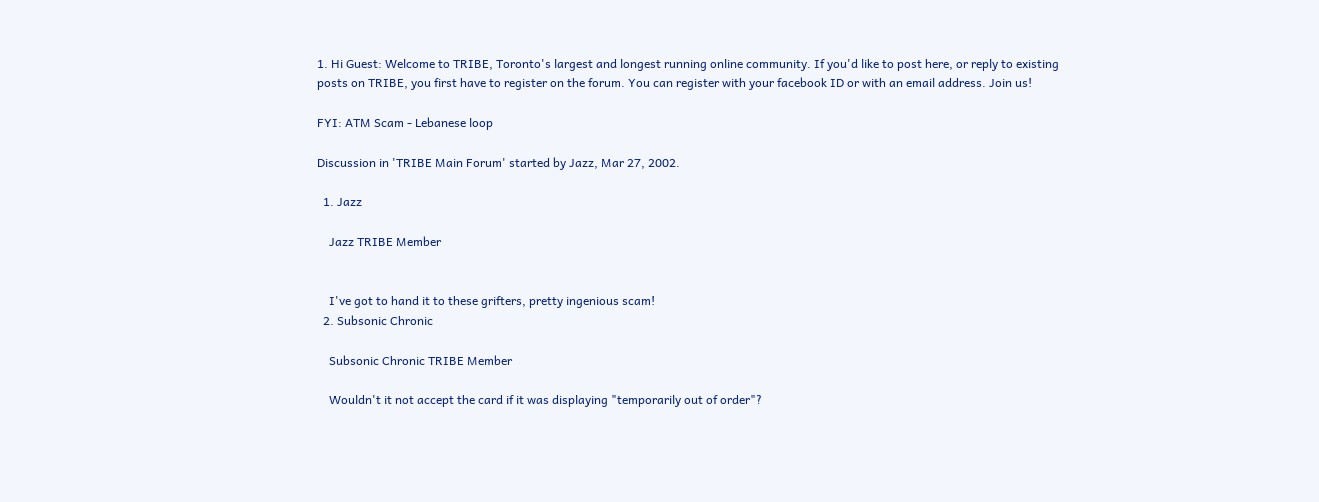1. Hi Guest: Welcome to TRIBE, Toronto's largest and longest running online community. If you'd like to post here, or reply to existing posts on TRIBE, you first have to register on the forum. You can register with your facebook ID or with an email address. Join us!

FYI: ATM Scam - Lebanese loop

Discussion in 'TRIBE Main Forum' started by Jazz, Mar 27, 2002.

  1. Jazz

    Jazz TRIBE Member


    I've got to hand it to these grifters, pretty ingenious scam!
  2. Subsonic Chronic

    Subsonic Chronic TRIBE Member

    Wouldn't it not accept the card if it was displaying "temporarily out of order"?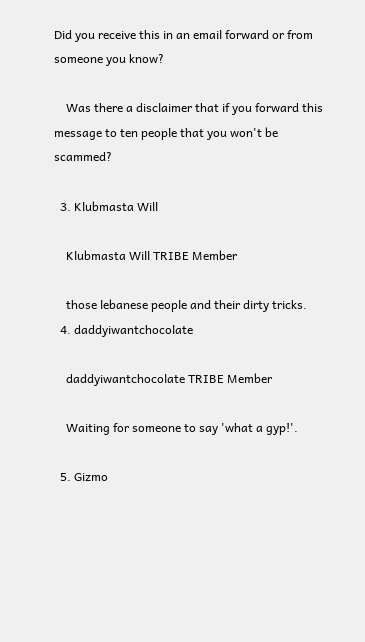Did you receive this in an email forward or from someone you know?

    Was there a disclaimer that if you forward this message to ten people that you won't be scammed?

  3. Klubmasta Will

    Klubmasta Will TRIBE Member

    those lebanese people and their dirty tricks.
  4. daddyiwantchocolate

    daddyiwantchocolate TRIBE Member

    Waiting for someone to say 'what a gyp!'.

  5. Gizmo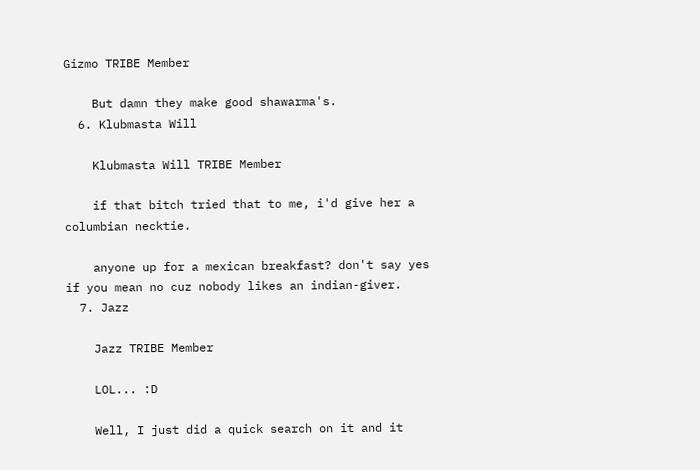Gizmo TRIBE Member

    But damn they make good shawarma's.
  6. Klubmasta Will

    Klubmasta Will TRIBE Member

    if that bitch tried that to me, i'd give her a columbian necktie.

    anyone up for a mexican breakfast? don't say yes if you mean no cuz nobody likes an indian-giver.
  7. Jazz

    Jazz TRIBE Member

    LOL... :D

    Well, I just did a quick search on it and it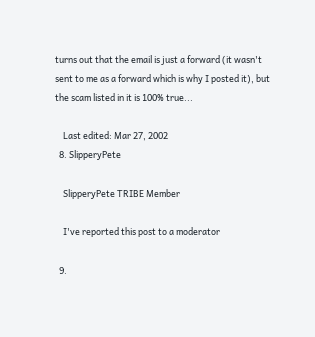turns out that the email is just a forward (it wasn't sent to me as a forward which is why I posted it), but the scam listed in it is 100% true...

    Last edited: Mar 27, 2002
  8. SlipperyPete

    SlipperyPete TRIBE Member

    I've reported this post to a moderator

  9.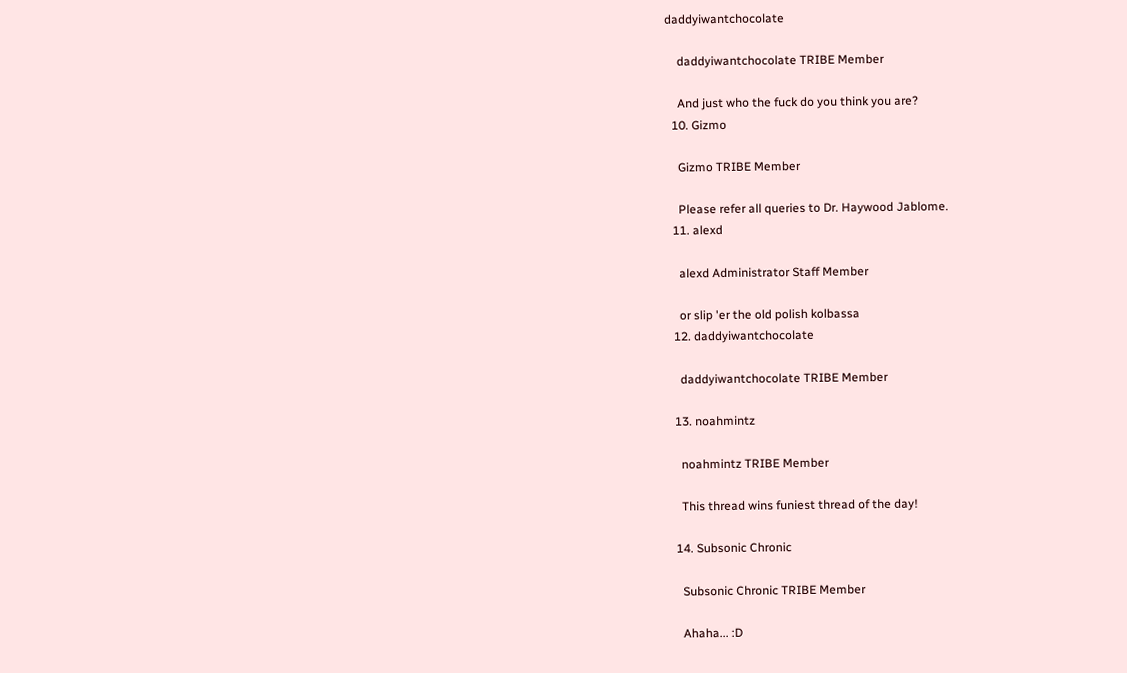daddyiwantchocolate

    daddyiwantchocolate TRIBE Member

    And just who the fuck do you think you are?
  10. Gizmo

    Gizmo TRIBE Member

    Please refer all queries to Dr. Haywood Jablome.
  11. alexd

    alexd Administrator Staff Member

    or slip 'er the old polish kolbassa
  12. daddyiwantchocolate

    daddyiwantchocolate TRIBE Member

  13. noahmintz

    noahmintz TRIBE Member

    This thread wins funiest thread of the day!

  14. Subsonic Chronic

    Subsonic Chronic TRIBE Member

    Ahaha... :D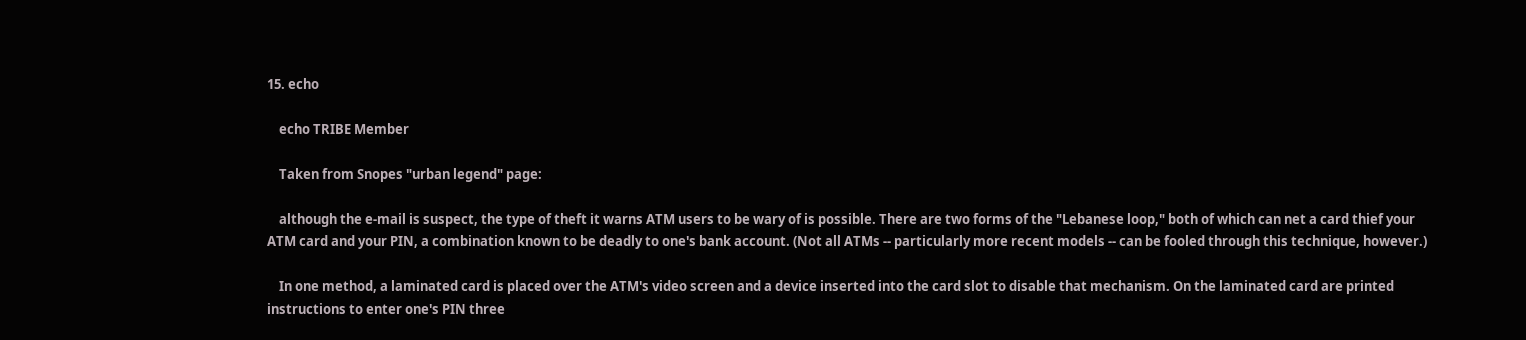15. echo

    echo TRIBE Member

    Taken from Snopes "urban legend" page:

    although the e-mail is suspect, the type of theft it warns ATM users to be wary of is possible. There are two forms of the "Lebanese loop," both of which can net a card thief your ATM card and your PIN, a combination known to be deadly to one's bank account. (Not all ATMs -- particularly more recent models -- can be fooled through this technique, however.)

    In one method, a laminated card is placed over the ATM's video screen and a device inserted into the card slot to disable that mechanism. On the laminated card are printed instructions to enter one's PIN three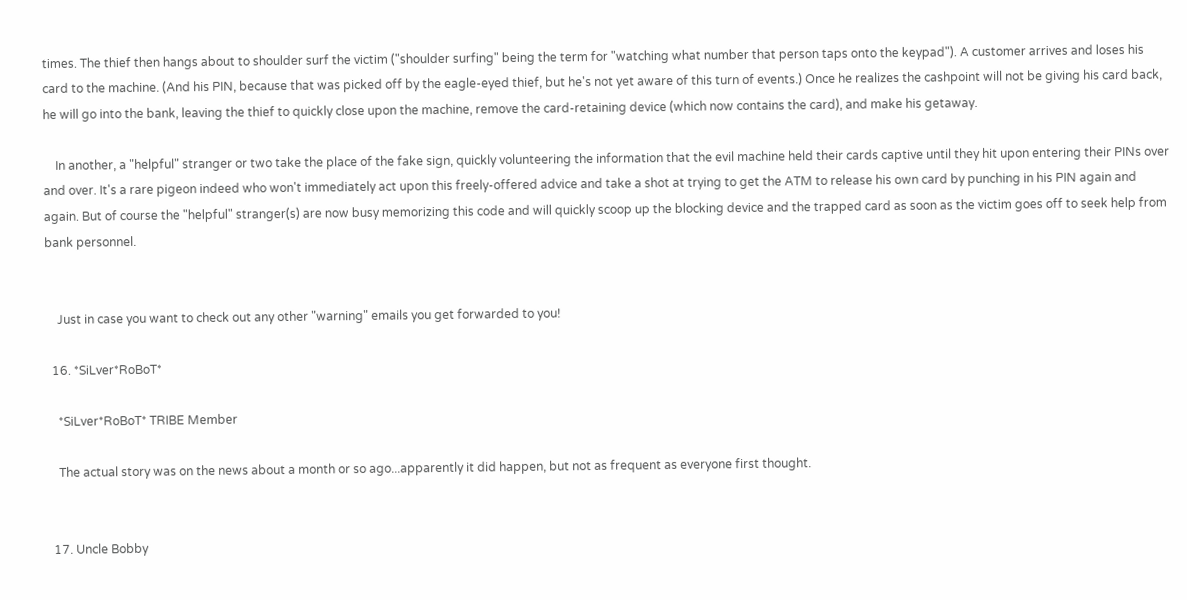times. The thief then hangs about to shoulder surf the victim ("shoulder surfing" being the term for "watching what number that person taps onto the keypad"). A customer arrives and loses his card to the machine. (And his PIN, because that was picked off by the eagle-eyed thief, but he's not yet aware of this turn of events.) Once he realizes the cashpoint will not be giving his card back, he will go into the bank, leaving the thief to quickly close upon the machine, remove the card-retaining device (which now contains the card), and make his getaway.

    In another, a "helpful" stranger or two take the place of the fake sign, quickly volunteering the information that the evil machine held their cards captive until they hit upon entering their PINs over and over. It's a rare pigeon indeed who won't immediately act upon this freely-offered advice and take a shot at trying to get the ATM to release his own card by punching in his PIN again and again. But of course the "helpful" stranger(s) are now busy memorizing this code and will quickly scoop up the blocking device and the trapped card as soon as the victim goes off to seek help from bank personnel.


    Just in case you want to check out any other "warning" emails you get forwarded to you!

  16. *SiLver*RoBoT*

    *SiLver*RoBoT* TRIBE Member

    The actual story was on the news about a month or so ago...apparently it did happen, but not as frequent as everyone first thought.


  17. Uncle Bobby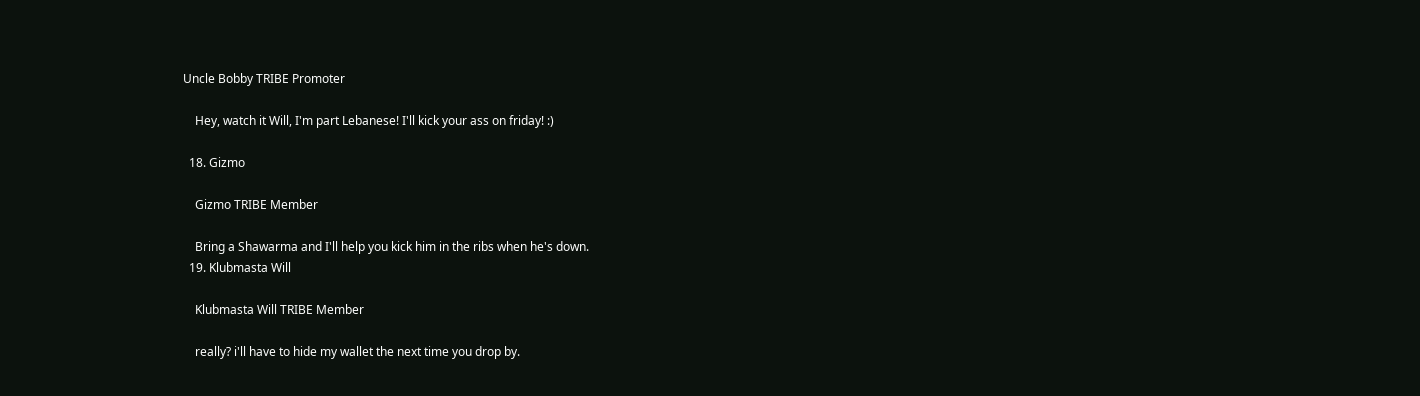Uncle Bobby TRIBE Promoter

    Hey, watch it Will, I'm part Lebanese! I'll kick your ass on friday! :)

  18. Gizmo

    Gizmo TRIBE Member

    Bring a Shawarma and I'll help you kick him in the ribs when he's down.
  19. Klubmasta Will

    Klubmasta Will TRIBE Member

    really? i'll have to hide my wallet the next time you drop by.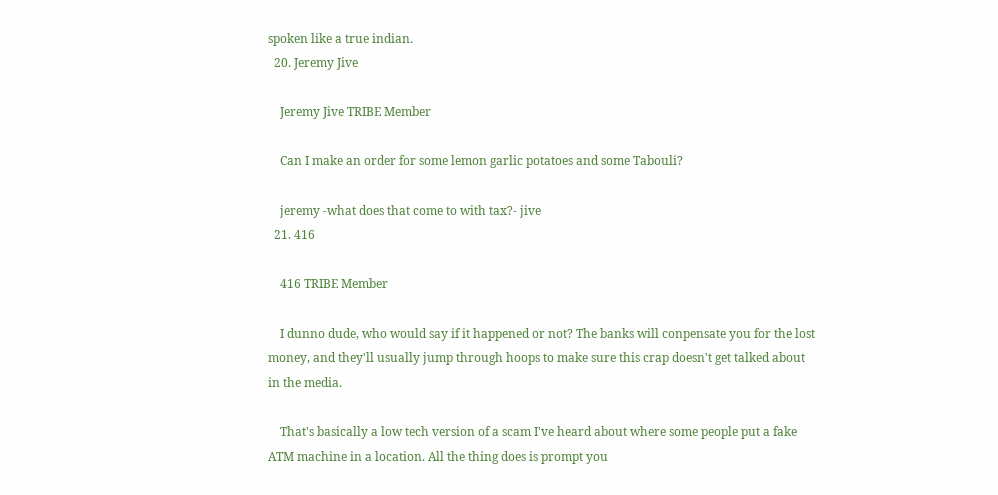spoken like a true indian.
  20. Jeremy Jive

    Jeremy Jive TRIBE Member

    Can I make an order for some lemon garlic potatoes and some Tabouli?

    jeremy -what does that come to with tax?- jive
  21. 416

    416 TRIBE Member

    I dunno dude, who would say if it happened or not? The banks will conpensate you for the lost money, and they'll usually jump through hoops to make sure this crap doesn't get talked about in the media.

    That's basically a low tech version of a scam I've heard about where some people put a fake ATM machine in a location. All the thing does is prompt you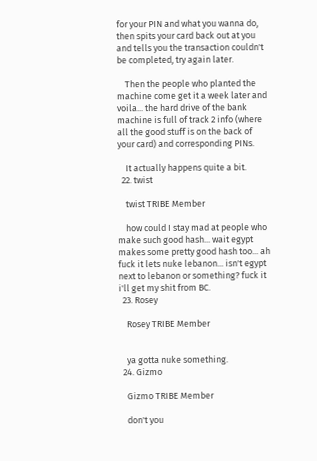for your PIN and what you wanna do, then spits your card back out at you and tells you the transaction couldn't be completed, try again later.

    Then the people who planted the machine come get it a week later and voila... the hard drive of the bank machine is full of track 2 info (where all the good stuff is on the back of your card) and corresponding PINs.

    It actually happens quite a bit.
  22. twist

    twist TRIBE Member

    how could I stay mad at people who make such good hash... wait egypt makes some pretty good hash too... ah fuck it lets nuke lebanon... isn't egypt next to lebanon or something? fuck it i'll get my shit from BC.
  23. Rosey

    Rosey TRIBE Member


    ya gotta nuke something.
  24. Gizmo

    Gizmo TRIBE Member

    don't you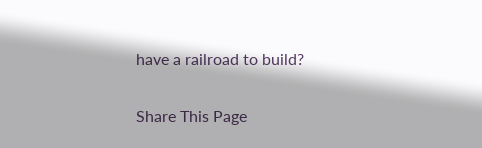have a railroad to build?

Share This Page